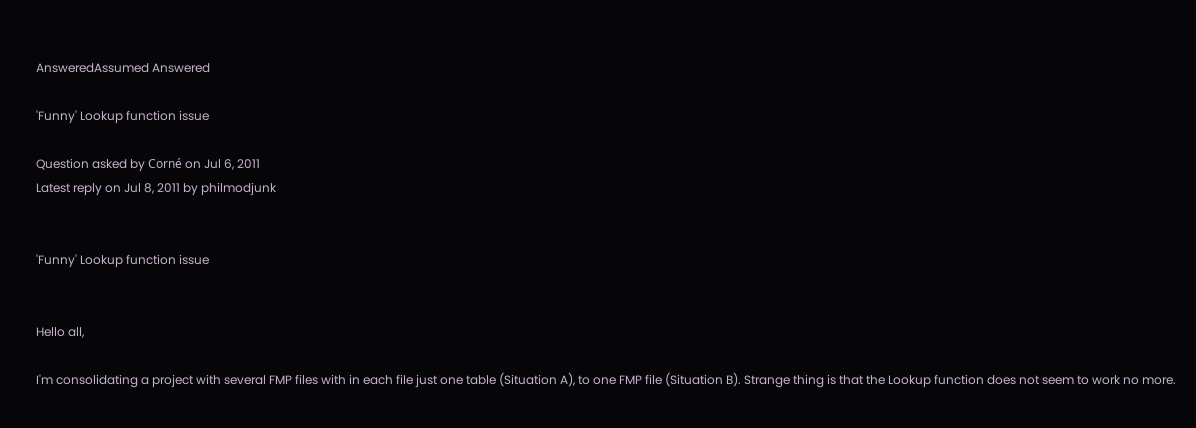AnsweredAssumed Answered

'Funny' Lookup function issue

Question asked by Corné on Jul 6, 2011
Latest reply on Jul 8, 2011 by philmodjunk


'Funny' Lookup function issue


Hello all,

I'm consolidating a project with several FMP files with in each file just one table (Situation A), to one FMP file (Situation B). Strange thing is that the Lookup function does not seem to work no more.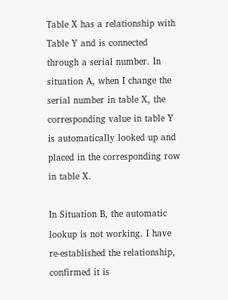Table X has a relationship with Table Y and is connected through a serial number. In situation A, when I change the serial number in table X, the corresponding value in table Y is automatically looked up and placed in the corresponding row in table X.

In Situation B, the automatic lookup is not working. I have re-established the relationship, confirmed it is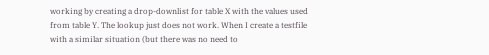working by creating a drop-downlist for table X with the values used from table Y. The lookup just does not work. When I create a testfile with a similar situation (but there was no need to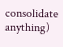consolidate anything)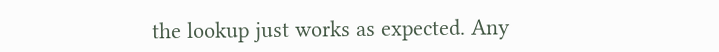the lookup just works as expected. Any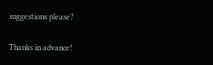suggestions please?

Thanks in advance!